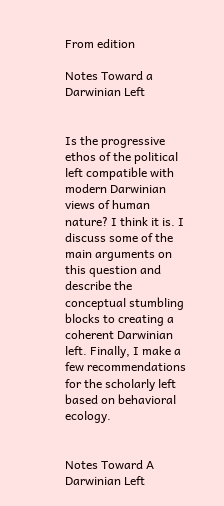From edition

Notes Toward a Darwinian Left


Is the progressive ethos of the political left compatible with modern Darwinian views of human nature? I think it is. I discuss some of the main arguments on this question and describe the conceptual stumbling blocks to creating a coherent Darwinian left. Finally, I make a few recommendations for the scholarly left based on behavioral ecology.


Notes Toward A Darwinian Left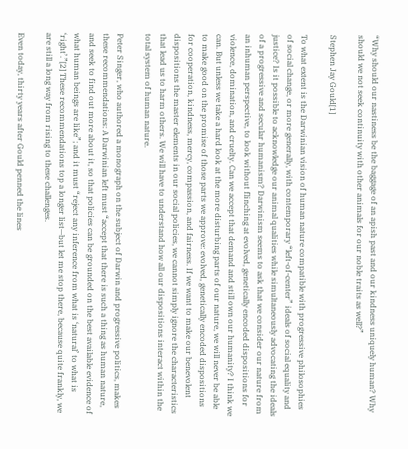“Why should our nastiness be the baggage of an apish past and our kindness uniquely human? Why should we not seek continuity with other animals for our noble traits as well?”

Stephen Jay Gould[1]

To what extent is the Darwinian vision of human nature compatible with progressive philosophies of social change, or more generally, with contemporary “left-of-center” ideals of social equality and justice? Is it possible to acknowledge our animal qualities while simultaneously advocating the ideals of a progressive and secular humanism? Darwinism seems to ask that we consider our nature from an inhuman perspective, to look without flinching at evolved, genetically encoded dispositions for violence, domination, and cruelty. Can we accept that demand and still own our humanity? I think we can. But unless we take a hard look at the more disturbing parts of our nature, we will never be able to make good on the promise of those parts we approve: evolved, genetically encoded dispositions for cooperation, kindness, mercy, compassion, and fairness. If we want to make our benevolent dispositions the master elements in our social policies, we cannot simply ignore the characteristics that lead us to harm others. We will have to understand how all our dispositions interact within the total system of human nature.

Peter Singer, who authored a monograph on the subject of Darwin and progressive politics, makes these recommendations: A Darwinian left must “accept that there is such a thing as human nature, and seek to find out more about it, so that policies can be grounded on the best available evidence of what human beings are like”; and it must “reject any inference from what is ‘natural’ to what is ‘right’.”[2] These recommendations top a longer list—but let me stop there, because quite frankly, we are still a long way from rising to these challenges.

Even today, thirty years after Gould penned the lines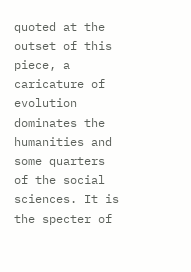quoted at the outset of this piece, a caricature of evolution dominates the humanities and some quarters of the social sciences. It is the specter of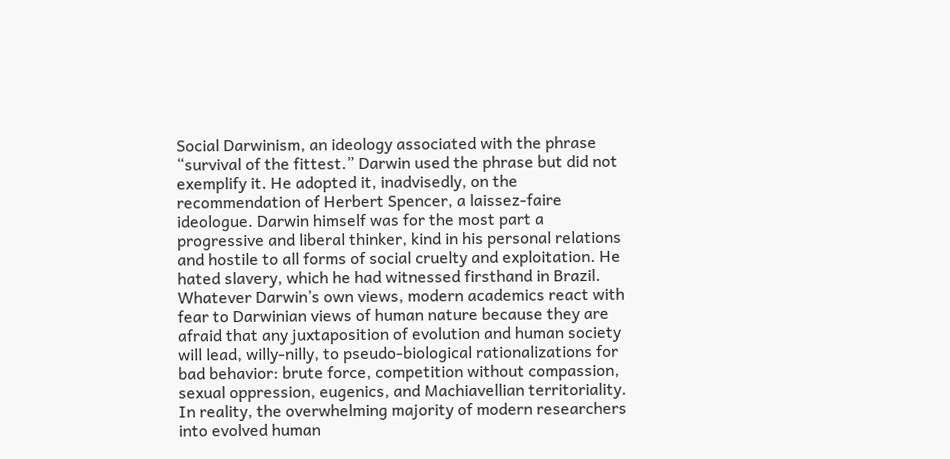Social Darwinism, an ideology associated with the phrase “survival of the fittest.” Darwin used the phrase but did not exemplify it. He adopted it, inadvisedly, on the recommendation of Herbert Spencer, a laissez-faire ideologue. Darwin himself was for the most part a progressive and liberal thinker, kind in his personal relations and hostile to all forms of social cruelty and exploitation. He hated slavery, which he had witnessed firsthand in Brazil. Whatever Darwin’s own views, modern academics react with fear to Darwinian views of human nature because they are afraid that any juxtaposition of evolution and human society will lead, willy-nilly, to pseudo-biological rationalizations for bad behavior: brute force, competition without compassion, sexual oppression, eugenics, and Machiavellian territoriality. In reality, the overwhelming majority of modern researchers into evolved human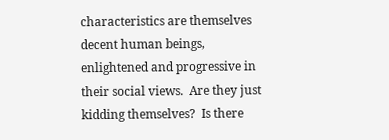characteristics are themselves decent human beings, enlightened and progressive in their social views.  Are they just kidding themselves?  Is there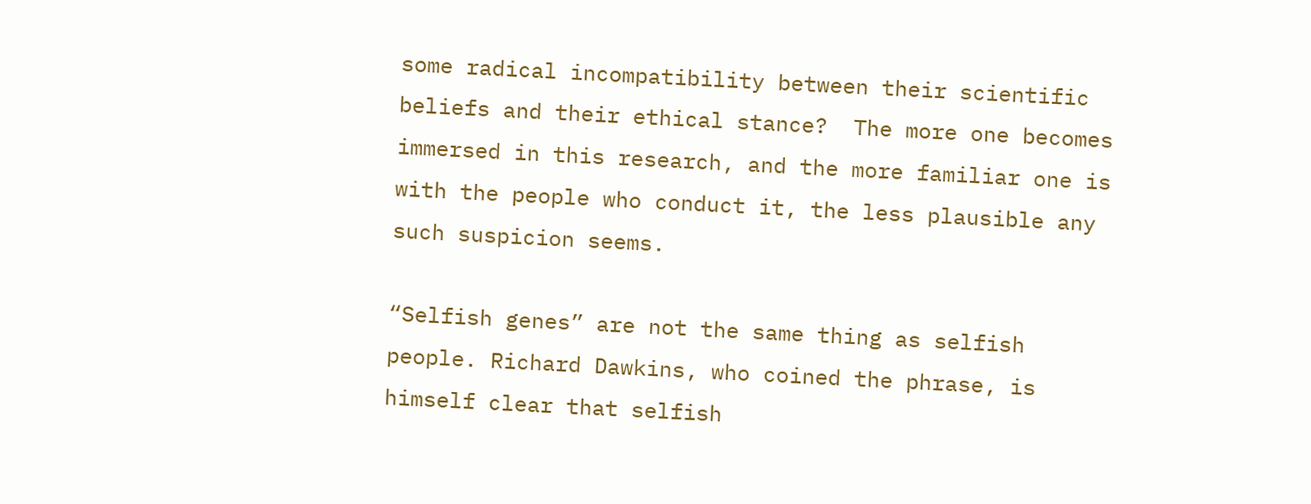some radical incompatibility between their scientific beliefs and their ethical stance?  The more one becomes immersed in this research, and the more familiar one is with the people who conduct it, the less plausible any such suspicion seems.

“Selfish genes” are not the same thing as selfish people. Richard Dawkins, who coined the phrase, is himself clear that selfish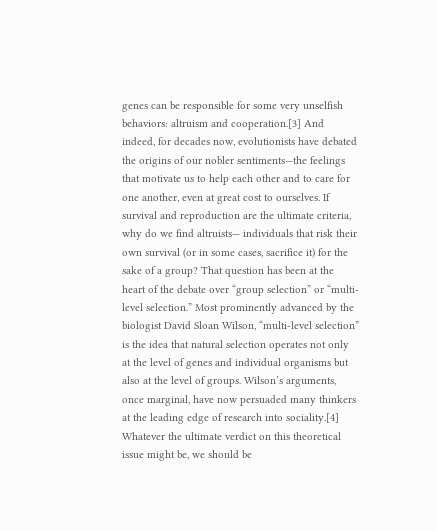genes can be responsible for some very unselfish behaviors: altruism and cooperation.[3] And indeed, for decades now, evolutionists have debated the origins of our nobler sentiments—the feelings that motivate us to help each other and to care for one another, even at great cost to ourselves. If survival and reproduction are the ultimate criteria, why do we find altruists— individuals that risk their own survival (or in some cases, sacrifice it) for the sake of a group? That question has been at the heart of the debate over “group selection” or “multi-level selection.” Most prominently advanced by the biologist David Sloan Wilson, “multi-level selection” is the idea that natural selection operates not only at the level of genes and individual organisms but also at the level of groups. Wilson’s arguments, once marginal, have now persuaded many thinkers at the leading edge of research into sociality.[4] Whatever the ultimate verdict on this theoretical issue might be, we should be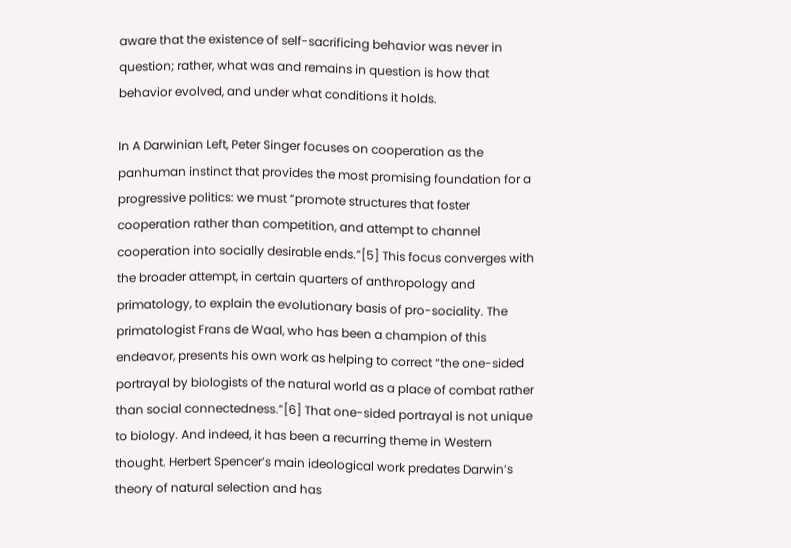aware that the existence of self-sacrificing behavior was never in question; rather, what was and remains in question is how that behavior evolved, and under what conditions it holds.

In A Darwinian Left, Peter Singer focuses on cooperation as the panhuman instinct that provides the most promising foundation for a progressive politics: we must “promote structures that foster cooperation rather than competition, and attempt to channel cooperation into socially desirable ends.”[5] This focus converges with the broader attempt, in certain quarters of anthropology and primatology, to explain the evolutionary basis of pro-sociality. The primatologist Frans de Waal, who has been a champion of this endeavor, presents his own work as helping to correct “the one-sided portrayal by biologists of the natural world as a place of combat rather than social connectedness.”[6] That one-sided portrayal is not unique to biology. And indeed, it has been a recurring theme in Western thought. Herbert Spencer’s main ideological work predates Darwin’s theory of natural selection and has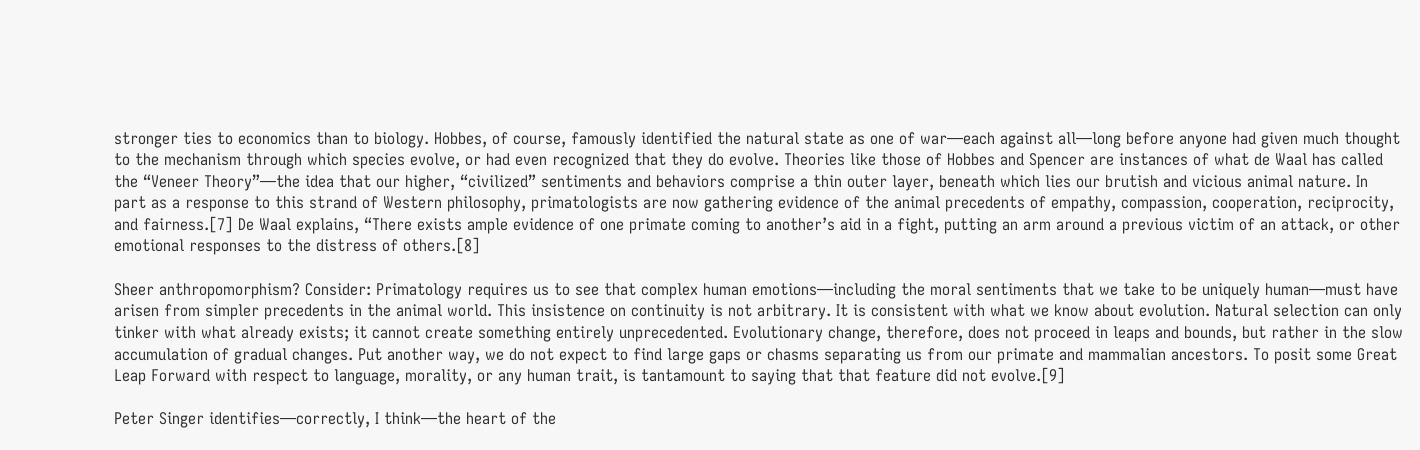stronger ties to economics than to biology. Hobbes, of course, famously identified the natural state as one of war—each against all—long before anyone had given much thought to the mechanism through which species evolve, or had even recognized that they do evolve. Theories like those of Hobbes and Spencer are instances of what de Waal has called the “Veneer Theory”—the idea that our higher, “civilized” sentiments and behaviors comprise a thin outer layer, beneath which lies our brutish and vicious animal nature. In part as a response to this strand of Western philosophy, primatologists are now gathering evidence of the animal precedents of empathy, compassion, cooperation, reciprocity, and fairness.[7] De Waal explains, “There exists ample evidence of one primate coming to another’s aid in a fight, putting an arm around a previous victim of an attack, or other emotional responses to the distress of others.[8]

Sheer anthropomorphism? Consider: Primatology requires us to see that complex human emotions—including the moral sentiments that we take to be uniquely human—must have arisen from simpler precedents in the animal world. This insistence on continuity is not arbitrary. It is consistent with what we know about evolution. Natural selection can only tinker with what already exists; it cannot create something entirely unprecedented. Evolutionary change, therefore, does not proceed in leaps and bounds, but rather in the slow accumulation of gradual changes. Put another way, we do not expect to find large gaps or chasms separating us from our primate and mammalian ancestors. To posit some Great Leap Forward with respect to language, morality, or any human trait, is tantamount to saying that that feature did not evolve.[9]

Peter Singer identifies—correctly, I think—the heart of the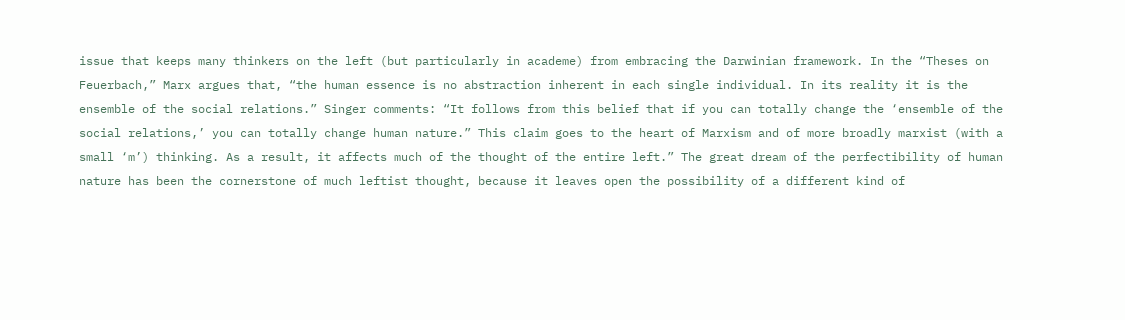issue that keeps many thinkers on the left (but particularly in academe) from embracing the Darwinian framework. In the “Theses on Feuerbach,” Marx argues that, “the human essence is no abstraction inherent in each single individual. In its reality it is the ensemble of the social relations.” Singer comments: “It follows from this belief that if you can totally change the ‘ensemble of the social relations,’ you can totally change human nature.” This claim goes to the heart of Marxism and of more broadly marxist (with a small ‘m’) thinking. As a result, it affects much of the thought of the entire left.” The great dream of the perfectibility of human nature has been the cornerstone of much leftist thought, because it leaves open the possibility of a different kind of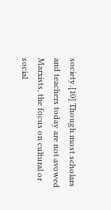society.[10] Though most scholars and teachers today are not avowed Marxists, the focus on cultural or social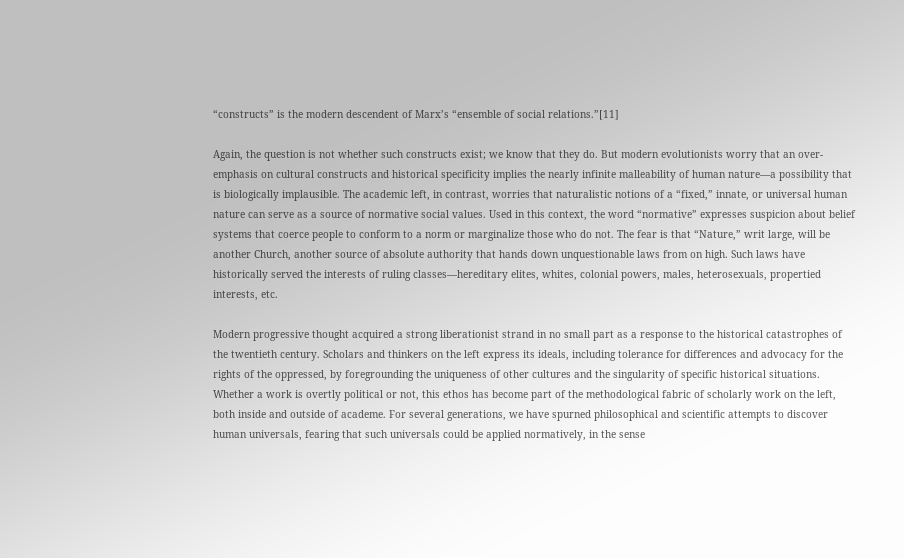“constructs” is the modern descendent of Marx’s “ensemble of social relations.”[11]

Again, the question is not whether such constructs exist; we know that they do. But modern evolutionists worry that an over-emphasis on cultural constructs and historical specificity implies the nearly infinite malleability of human nature—a possibility that is biologically implausible. The academic left, in contrast, worries that naturalistic notions of a “fixed,” innate, or universal human nature can serve as a source of normative social values. Used in this context, the word “normative” expresses suspicion about belief systems that coerce people to conform to a norm or marginalize those who do not. The fear is that “Nature,” writ large, will be another Church, another source of absolute authority that hands down unquestionable laws from on high. Such laws have historically served the interests of ruling classes—hereditary elites, whites, colonial powers, males, heterosexuals, propertied interests, etc.

Modern progressive thought acquired a strong liberationist strand in no small part as a response to the historical catastrophes of the twentieth century. Scholars and thinkers on the left express its ideals, including tolerance for differences and advocacy for the rights of the oppressed, by foregrounding the uniqueness of other cultures and the singularity of specific historical situations. Whether a work is overtly political or not, this ethos has become part of the methodological fabric of scholarly work on the left, both inside and outside of academe. For several generations, we have spurned philosophical and scientific attempts to discover human universals, fearing that such universals could be applied normatively, in the sense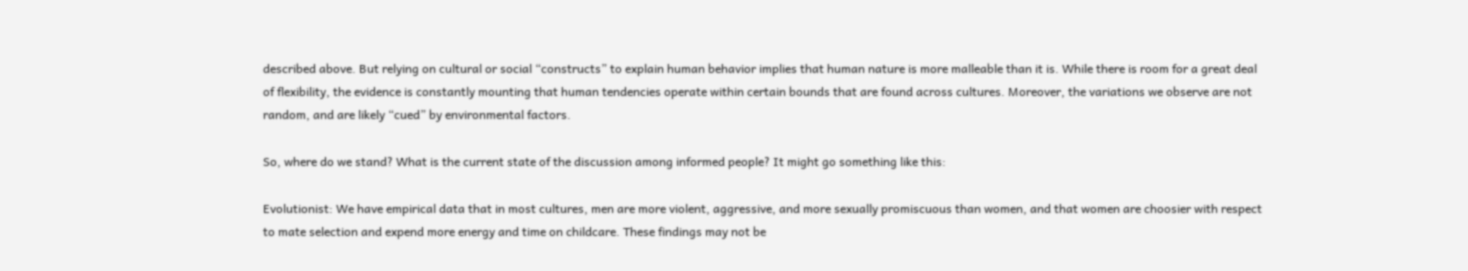described above. But relying on cultural or social “constructs” to explain human behavior implies that human nature is more malleable than it is. While there is room for a great deal of flexibility, the evidence is constantly mounting that human tendencies operate within certain bounds that are found across cultures. Moreover, the variations we observe are not random, and are likely “cued” by environmental factors.

So, where do we stand? What is the current state of the discussion among informed people? It might go something like this:

Evolutionist: We have empirical data that in most cultures, men are more violent, aggressive, and more sexually promiscuous than women, and that women are choosier with respect to mate selection and expend more energy and time on childcare. These findings may not be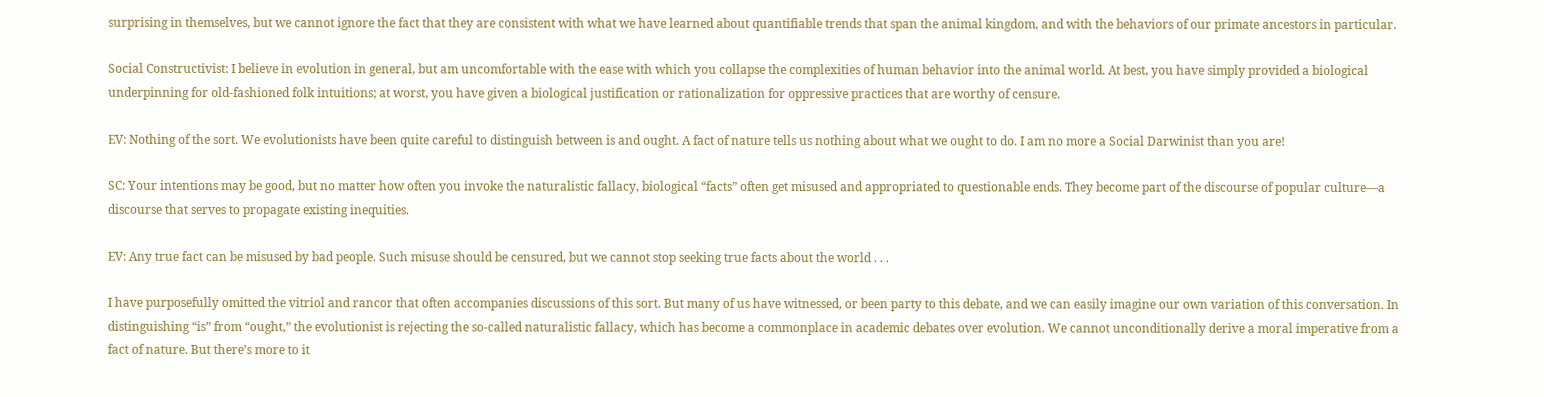surprising in themselves, but we cannot ignore the fact that they are consistent with what we have learned about quantifiable trends that span the animal kingdom, and with the behaviors of our primate ancestors in particular.

Social Constructivist: I believe in evolution in general, but am uncomfortable with the ease with which you collapse the complexities of human behavior into the animal world. At best, you have simply provided a biological underpinning for old-fashioned folk intuitions; at worst, you have given a biological justification or rationalization for oppressive practices that are worthy of censure.

EV: Nothing of the sort. We evolutionists have been quite careful to distinguish between is and ought. A fact of nature tells us nothing about what we ought to do. I am no more a Social Darwinist than you are!

SC: Your intentions may be good, but no matter how often you invoke the naturalistic fallacy, biological “facts” often get misused and appropriated to questionable ends. They become part of the discourse of popular culture—a discourse that serves to propagate existing inequities.

EV: Any true fact can be misused by bad people. Such misuse should be censured, but we cannot stop seeking true facts about the world . . .

I have purposefully omitted the vitriol and rancor that often accompanies discussions of this sort. But many of us have witnessed, or been party to this debate, and we can easily imagine our own variation of this conversation. In distinguishing “is” from “ought,” the evolutionist is rejecting the so-called naturalistic fallacy, which has become a commonplace in academic debates over evolution. We cannot unconditionally derive a moral imperative from a fact of nature. But there’s more to it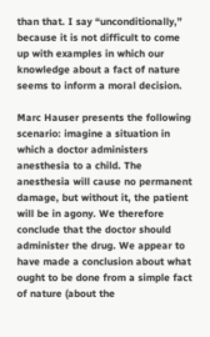than that. I say “unconditionally,” because it is not difficult to come up with examples in which our knowledge about a fact of nature seems to inform a moral decision.

Marc Hauser presents the following scenario: imagine a situation in which a doctor administers anesthesia to a child. The anesthesia will cause no permanent damage, but without it, the patient will be in agony. We therefore conclude that the doctor should administer the drug. We appear to have made a conclusion about what ought to be done from a simple fact of nature (about the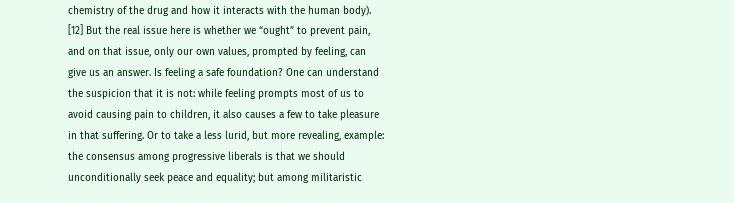chemistry of the drug and how it interacts with the human body). [12] But the real issue here is whether we “ought” to prevent pain, and on that issue, only our own values, prompted by feeling, can give us an answer. Is feeling a safe foundation? One can understand the suspicion that it is not: while feeling prompts most of us to avoid causing pain to children, it also causes a few to take pleasure in that suffering. Or to take a less lurid, but more revealing, example: the consensus among progressive liberals is that we should unconditionally seek peace and equality; but among militaristic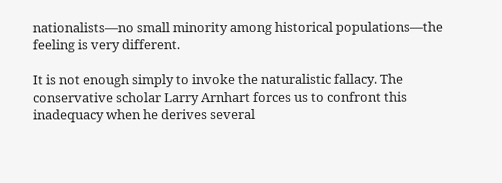nationalists—no small minority among historical populations—the feeling is very different.

It is not enough simply to invoke the naturalistic fallacy. The conservative scholar Larry Arnhart forces us to confront this inadequacy when he derives several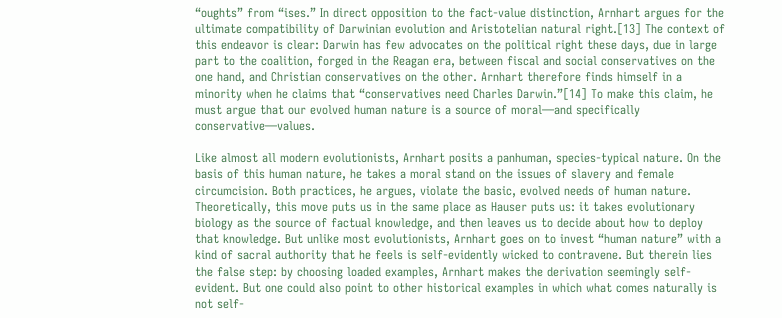“oughts” from “ises.” In direct opposition to the fact-value distinction, Arnhart argues for the ultimate compatibility of Darwinian evolution and Aristotelian natural right.[13] The context of this endeavor is clear: Darwin has few advocates on the political right these days, due in large part to the coalition, forged in the Reagan era, between fiscal and social conservatives on the one hand, and Christian conservatives on the other. Arnhart therefore finds himself in a minority when he claims that “conservatives need Charles Darwin.”[14] To make this claim, he must argue that our evolved human nature is a source of moral—and specifically conservative—values.

Like almost all modern evolutionists, Arnhart posits a panhuman, species-typical nature. On the basis of this human nature, he takes a moral stand on the issues of slavery and female circumcision. Both practices, he argues, violate the basic, evolved needs of human nature. Theoretically, this move puts us in the same place as Hauser puts us: it takes evolutionary biology as the source of factual knowledge, and then leaves us to decide about how to deploy that knowledge. But unlike most evolutionists, Arnhart goes on to invest “human nature” with a kind of sacral authority that he feels is self-evidently wicked to contravene. But therein lies the false step: by choosing loaded examples, Arnhart makes the derivation seemingly self-evident. But one could also point to other historical examples in which what comes naturally is not self-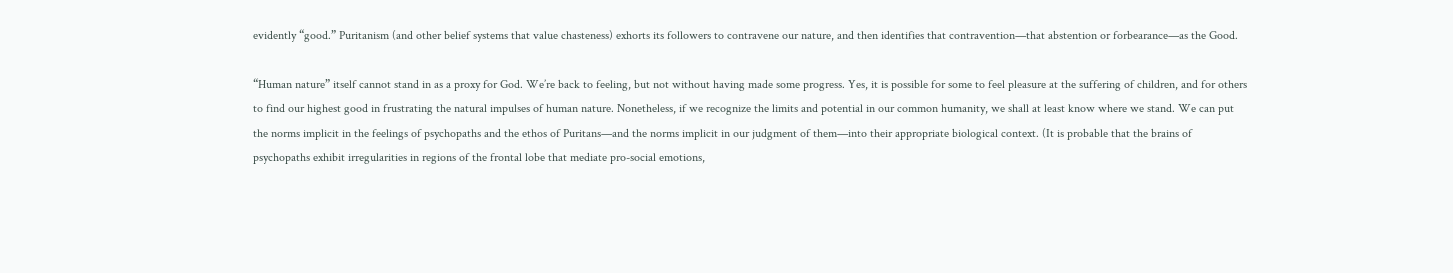evidently “good.” Puritanism (and other belief systems that value chasteness) exhorts its followers to contravene our nature, and then identifies that contravention—that abstention or forbearance—as the Good.

“Human nature” itself cannot stand in as a proxy for God. We’re back to feeling, but not without having made some progress. Yes, it is possible for some to feel pleasure at the suffering of children, and for others to find our highest good in frustrating the natural impulses of human nature. Nonetheless, if we recognize the limits and potential in our common humanity, we shall at least know where we stand. We can put the norms implicit in the feelings of psychopaths and the ethos of Puritans—and the norms implicit in our judgment of them—into their appropriate biological context. (It is probable that the brains of psychopaths exhibit irregularities in regions of the frontal lobe that mediate pro-social emotions,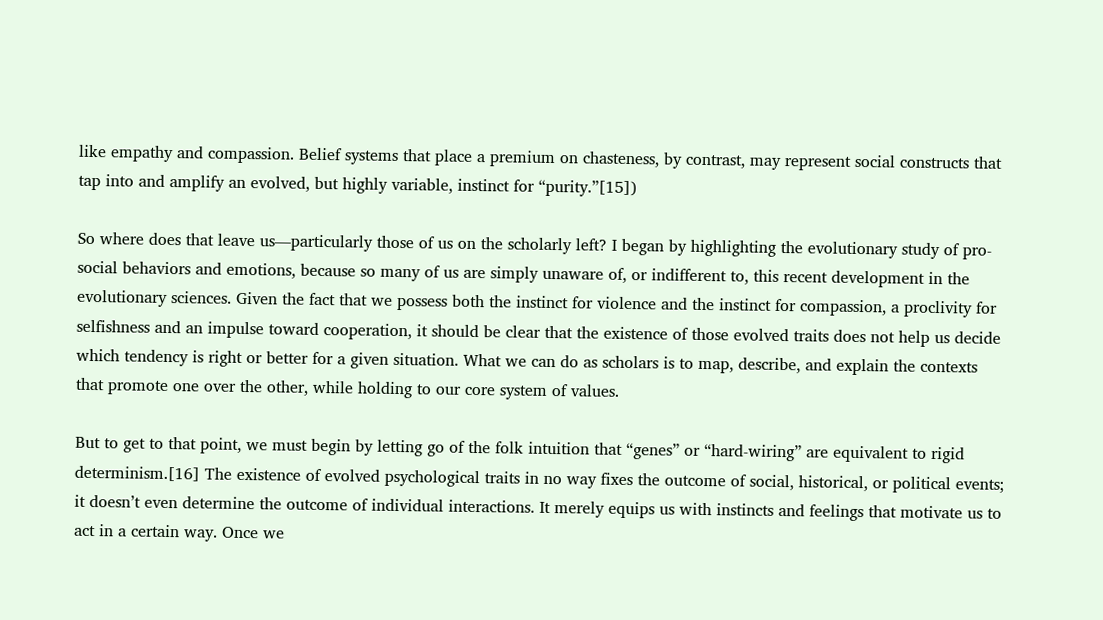like empathy and compassion. Belief systems that place a premium on chasteness, by contrast, may represent social constructs that tap into and amplify an evolved, but highly variable, instinct for “purity.”[15])

So where does that leave us—particularly those of us on the scholarly left? I began by highlighting the evolutionary study of pro-social behaviors and emotions, because so many of us are simply unaware of, or indifferent to, this recent development in the evolutionary sciences. Given the fact that we possess both the instinct for violence and the instinct for compassion, a proclivity for selfishness and an impulse toward cooperation, it should be clear that the existence of those evolved traits does not help us decide which tendency is right or better for a given situation. What we can do as scholars is to map, describe, and explain the contexts that promote one over the other, while holding to our core system of values.

But to get to that point, we must begin by letting go of the folk intuition that “genes” or “hard-wiring” are equivalent to rigid determinism.[16] The existence of evolved psychological traits in no way fixes the outcome of social, historical, or political events; it doesn’t even determine the outcome of individual interactions. It merely equips us with instincts and feelings that motivate us to act in a certain way. Once we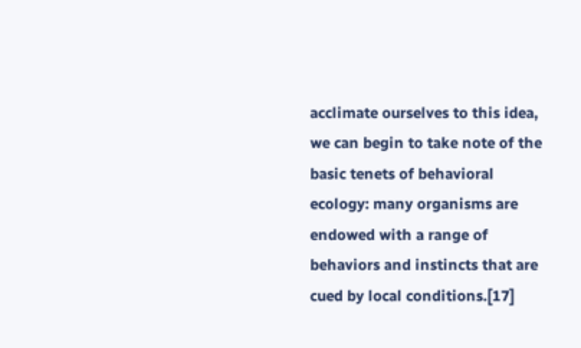acclimate ourselves to this idea, we can begin to take note of the basic tenets of behavioral ecology: many organisms are endowed with a range of behaviors and instincts that are cued by local conditions.[17]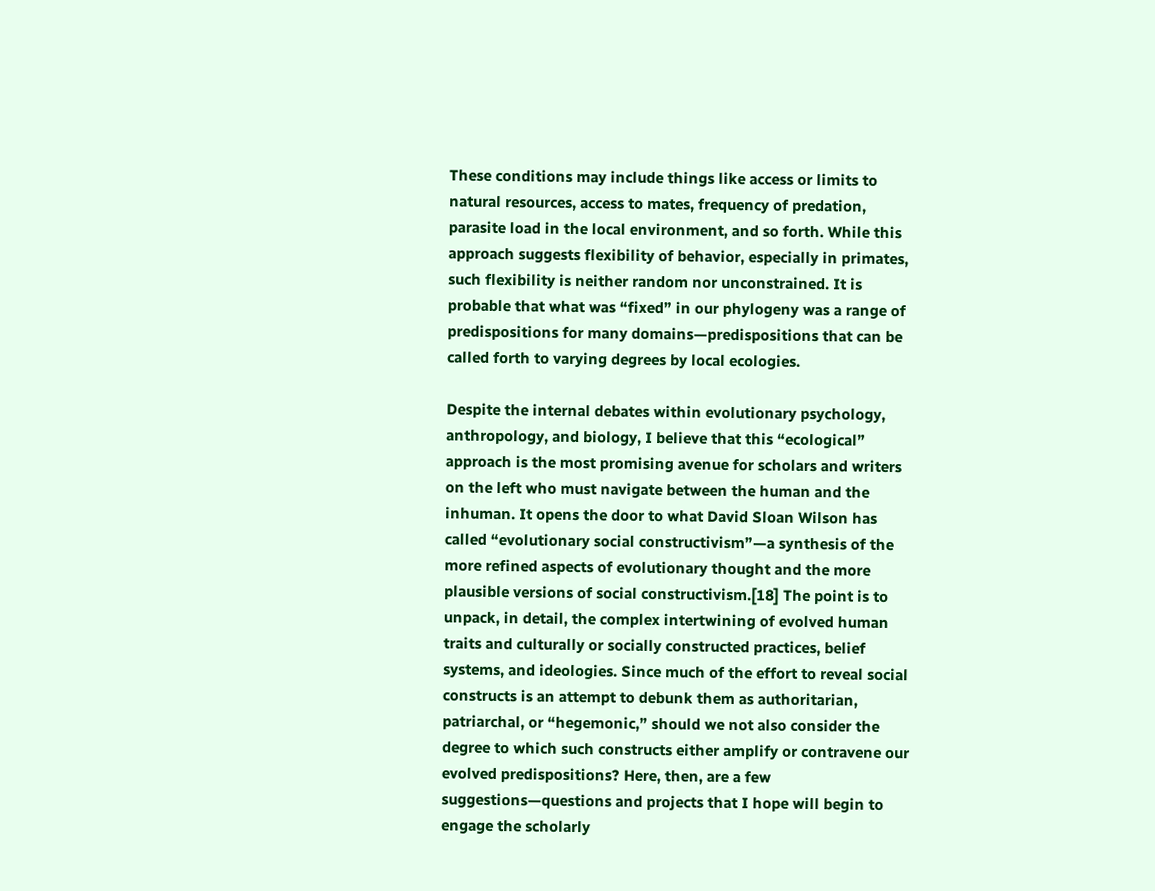These conditions may include things like access or limits to natural resources, access to mates, frequency of predation, parasite load in the local environment, and so forth. While this approach suggests flexibility of behavior, especially in primates, such flexibility is neither random nor unconstrained. It is probable that what was “fixed” in our phylogeny was a range of predispositions for many domains—predispositions that can be called forth to varying degrees by local ecologies.

Despite the internal debates within evolutionary psychology, anthropology, and biology, I believe that this “ecological” approach is the most promising avenue for scholars and writers on the left who must navigate between the human and the inhuman. It opens the door to what David Sloan Wilson has called “evolutionary social constructivism”—a synthesis of the more refined aspects of evolutionary thought and the more plausible versions of social constructivism.[18] The point is to unpack, in detail, the complex intertwining of evolved human traits and culturally or socially constructed practices, belief systems, and ideologies. Since much of the effort to reveal social constructs is an attempt to debunk them as authoritarian, patriarchal, or “hegemonic,” should we not also consider the degree to which such constructs either amplify or contravene our evolved predispositions? Here, then, are a few suggestions—questions and projects that I hope will begin to engage the scholarly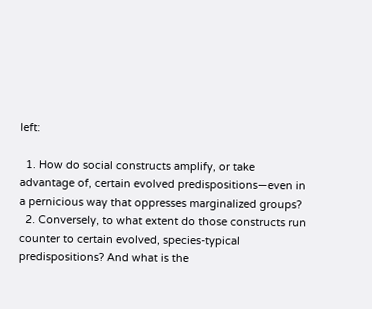left:

  1. How do social constructs amplify, or take advantage of, certain evolved predispositions—even in a pernicious way that oppresses marginalized groups?
  2. Conversely, to what extent do those constructs run counter to certain evolved, species-typical predispositions? And what is the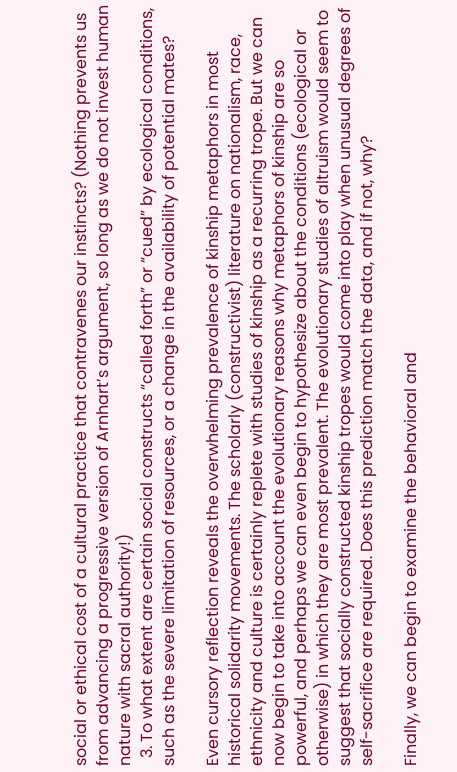social or ethical cost of a cultural practice that contravenes our instincts? (Nothing prevents us from advancing a progressive version of Arnhart’s argument, so long as we do not invest human nature with sacral authority!)
  3. To what extent are certain social constructs “called forth” or “cued” by ecological conditions, such as the severe limitation of resources, or a change in the availability of potential mates?

Even cursory reflection reveals the overwhelming prevalence of kinship metaphors in most historical solidarity movements. The scholarly (constructivist) literature on nationalism, race, ethnicity and culture is certainly replete with studies of kinship as a recurring trope. But we can now begin to take into account the evolutionary reasons why metaphors of kinship are so powerful, and perhaps we can even begin to hypothesize about the conditions (ecological or otherwise) in which they are most prevalent. The evolutionary studies of altruism would seem to suggest that socially constructed kinship tropes would come into play when unusual degrees of self-sacrifice are required. Does this prediction match the data, and if not, why?

Finally, we can begin to examine the behavioral and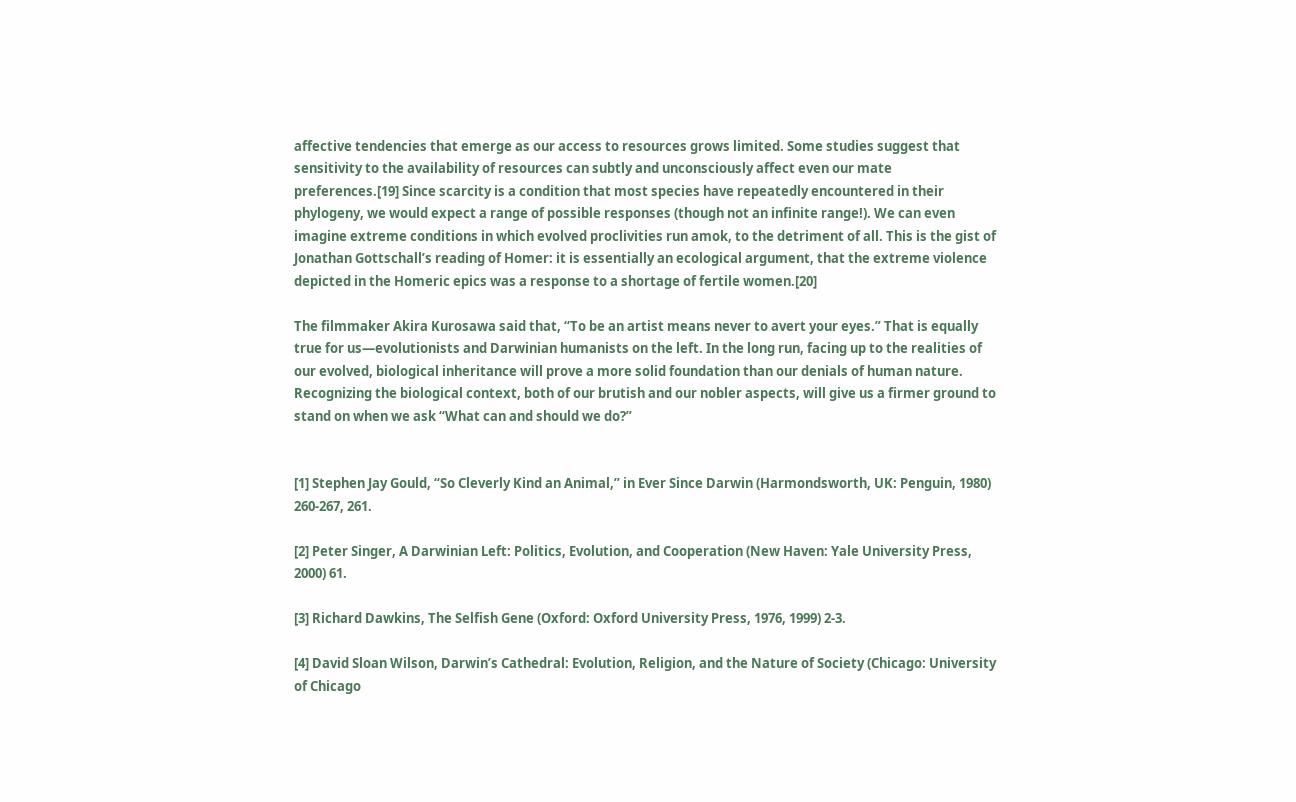affective tendencies that emerge as our access to resources grows limited. Some studies suggest that sensitivity to the availability of resources can subtly and unconsciously affect even our mate preferences.[19] Since scarcity is a condition that most species have repeatedly encountered in their phylogeny, we would expect a range of possible responses (though not an infinite range!). We can even imagine extreme conditions in which evolved proclivities run amok, to the detriment of all. This is the gist of Jonathan Gottschall’s reading of Homer: it is essentially an ecological argument, that the extreme violence depicted in the Homeric epics was a response to a shortage of fertile women.[20]

The filmmaker Akira Kurosawa said that, “To be an artist means never to avert your eyes.” That is equally true for us—evolutionists and Darwinian humanists on the left. In the long run, facing up to the realities of our evolved, biological inheritance will prove a more solid foundation than our denials of human nature. Recognizing the biological context, both of our brutish and our nobler aspects, will give us a firmer ground to stand on when we ask “What can and should we do?”


[1] Stephen Jay Gould, “So Cleverly Kind an Animal,” in Ever Since Darwin (Harmondsworth, UK: Penguin, 1980) 260-267, 261.

[2] Peter Singer, A Darwinian Left: Politics, Evolution, and Cooperation (New Haven: Yale University Press, 2000) 61.

[3] Richard Dawkins, The Selfish Gene (Oxford: Oxford University Press, 1976, 1999) 2-3.

[4] David Sloan Wilson, Darwin’s Cathedral: Evolution, Religion, and the Nature of Society (Chicago: University of Chicago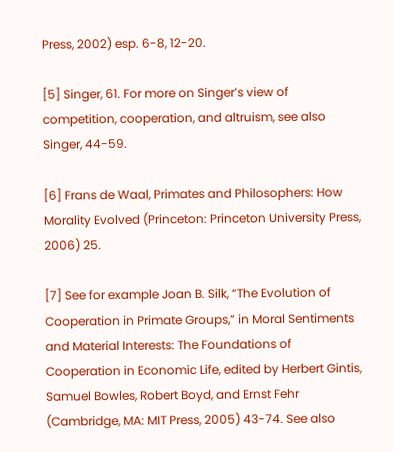Press, 2002) esp. 6-8, 12-20.

[5] Singer, 61. For more on Singer’s view of competition, cooperation, and altruism, see also Singer, 44-59.

[6] Frans de Waal, Primates and Philosophers: How Morality Evolved (Princeton: Princeton University Press, 2006) 25.

[7] See for example Joan B. Silk, “The Evolution of Cooperation in Primate Groups,” in Moral Sentiments and Material Interests: The Foundations of Cooperation in Economic Life, edited by Herbert Gintis, Samuel Bowles, Robert Boyd, and Ernst Fehr (Cambridge, MA: MIT Press, 2005) 43-74. See also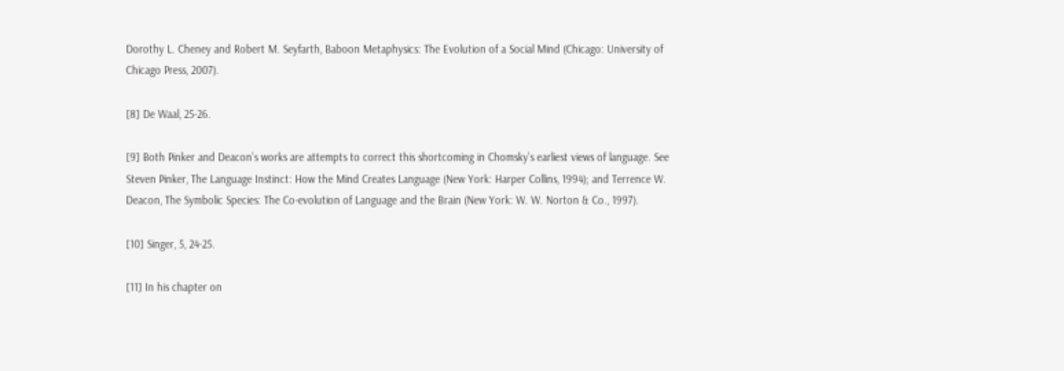Dorothy L. Cheney and Robert M. Seyfarth, Baboon Metaphysics: The Evolution of a Social Mind (Chicago: University of Chicago Press, 2007).

[8] De Waal, 25-26.

[9] Both Pinker and Deacon’s works are attempts to correct this shortcoming in Chomsky’s earliest views of language. See Steven Pinker, The Language Instinct: How the Mind Creates Language (New York: Harper Collins, 1994); and Terrence W. Deacon, The Symbolic Species: The Co-evolution of Language and the Brain (New York: W. W. Norton & Co., 1997).

[10] Singer, 5, 24-25.

[11] In his chapter on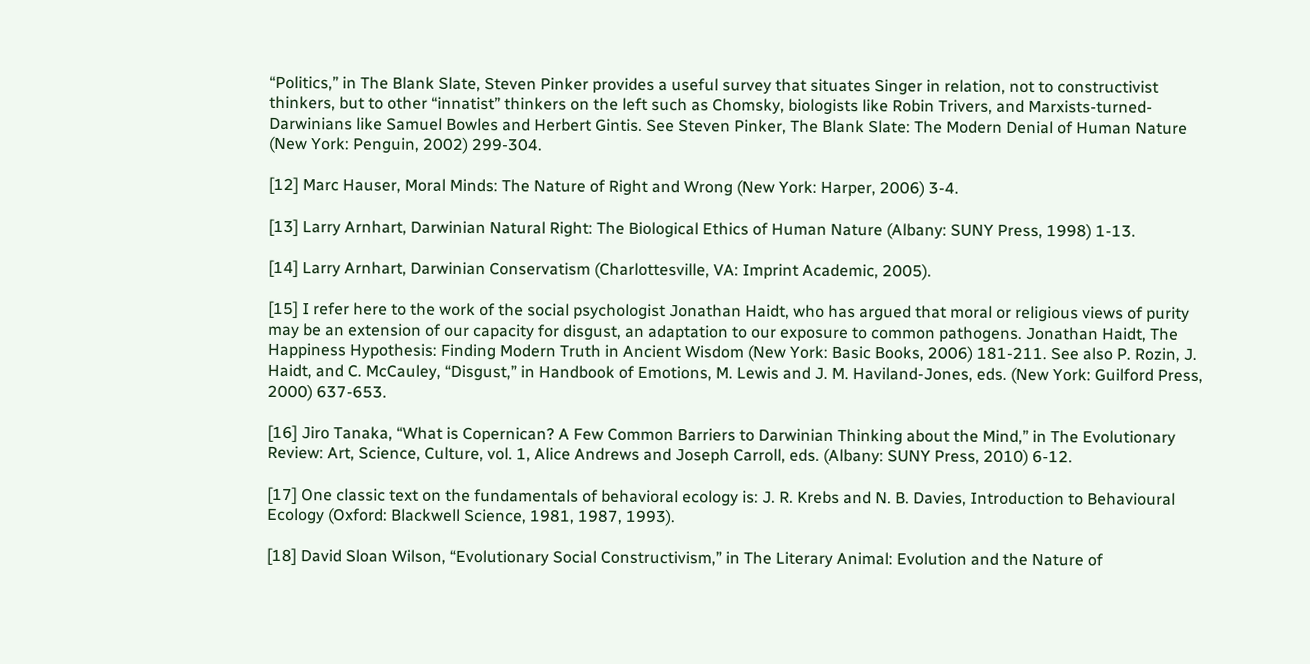“Politics,” in The Blank Slate, Steven Pinker provides a useful survey that situates Singer in relation, not to constructivist thinkers, but to other “innatist” thinkers on the left such as Chomsky, biologists like Robin Trivers, and Marxists-turned-Darwinians like Samuel Bowles and Herbert Gintis. See Steven Pinker, The Blank Slate: The Modern Denial of Human Nature (New York: Penguin, 2002) 299-304.

[12] Marc Hauser, Moral Minds: The Nature of Right and Wrong (New York: Harper, 2006) 3-4.

[13] Larry Arnhart, Darwinian Natural Right: The Biological Ethics of Human Nature (Albany: SUNY Press, 1998) 1-13.

[14] Larry Arnhart, Darwinian Conservatism (Charlottesville, VA: Imprint Academic, 2005).

[15] I refer here to the work of the social psychologist Jonathan Haidt, who has argued that moral or religious views of purity may be an extension of our capacity for disgust, an adaptation to our exposure to common pathogens. Jonathan Haidt, The Happiness Hypothesis: Finding Modern Truth in Ancient Wisdom (New York: Basic Books, 2006) 181-211. See also P. Rozin, J. Haidt, and C. McCauley, “Disgust,” in Handbook of Emotions, M. Lewis and J. M. Haviland-Jones, eds. (New York: Guilford Press, 2000) 637-653.

[16] Jiro Tanaka, “What is Copernican? A Few Common Barriers to Darwinian Thinking about the Mind,” in The Evolutionary Review: Art, Science, Culture, vol. 1, Alice Andrews and Joseph Carroll, eds. (Albany: SUNY Press, 2010) 6-12.

[17] One classic text on the fundamentals of behavioral ecology is: J. R. Krebs and N. B. Davies, Introduction to Behavioural Ecology (Oxford: Blackwell Science, 1981, 1987, 1993).

[18] David Sloan Wilson, “Evolutionary Social Constructivism,” in The Literary Animal: Evolution and the Nature of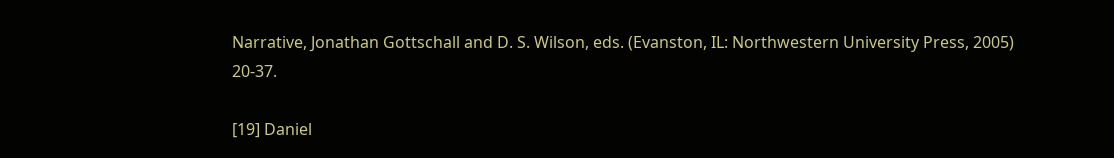Narrative, Jonathan Gottschall and D. S. Wilson, eds. (Evanston, IL: Northwestern University Press, 2005) 20-37.

[19] Daniel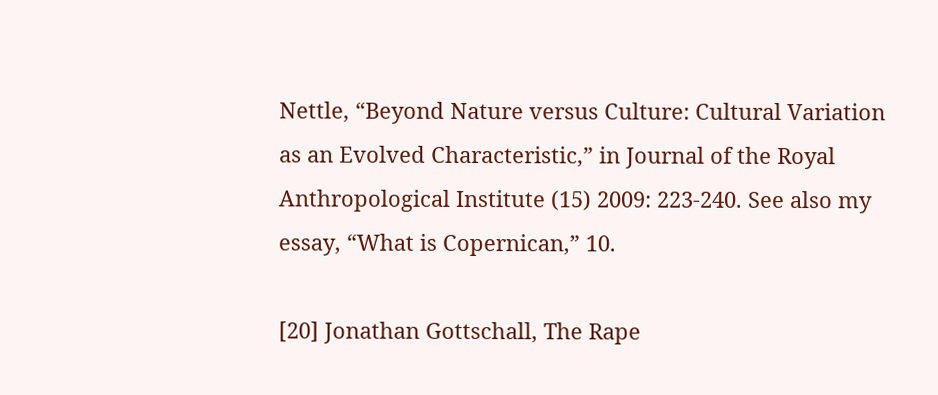Nettle, “Beyond Nature versus Culture: Cultural Variation as an Evolved Characteristic,” in Journal of the Royal Anthropological Institute (15) 2009: 223-240. See also my essay, “What is Copernican,” 10.

[20] Jonathan Gottschall, The Rape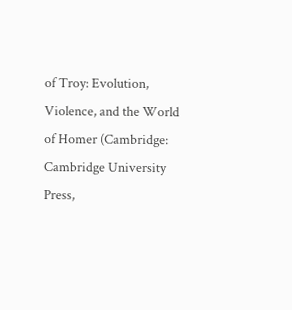of Troy: Evolution, Violence, and the World of Homer (Cambridge: Cambridge University Press,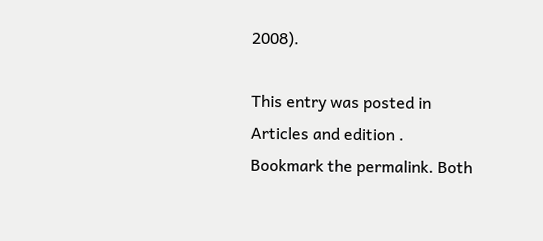2008).

This entry was posted in Articles and edition . Bookmark the permalink. Both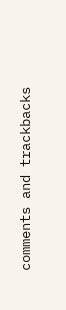comments and trackbacks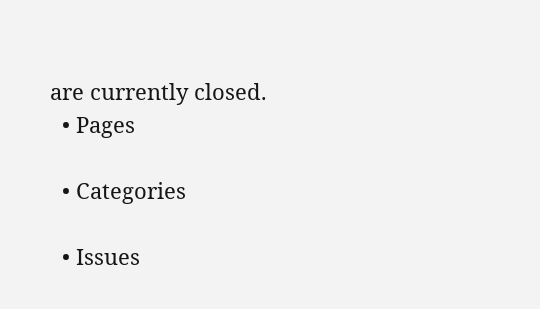are currently closed.
  • Pages

  • Categories

  • Issues